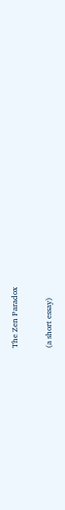The Zen Paradox

(a short essay)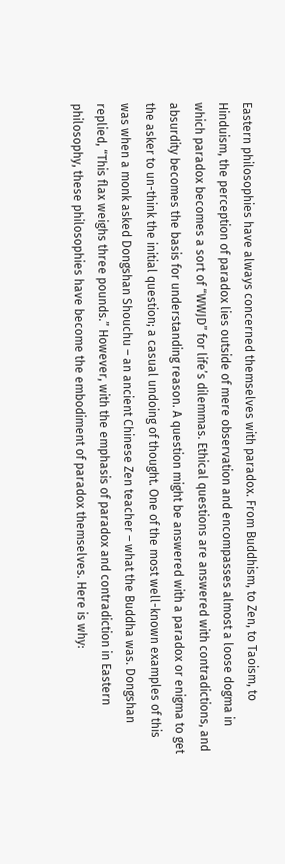Eastern philosophies have always concerned themselves with paradox. From Buddhism, to Zen, to Taoism, to Hinduism, the perception of paradox lies outside of mere observation and encompasses almost a loose dogma in which paradox becomes a sort of “WWJD” for life’s dilemmas. Ethical questions are answered with contradictions, and absurdity becomes the basis for understanding reason. A question might be answered with a paradox or enigma to get the asker to un-think the initial question; a casual undoing of thought. One of the most well-known examples of this was when a monk asked Dongshan Shouchu – an ancient Chinese Zen teacher – what the Buddha was. Dongshan replied, “This flax weighs three pounds.” However, with the emphasis of paradox and contradiction in Eastern philosophy, these philosophies have become the embodiment of paradox themselves. Here is why: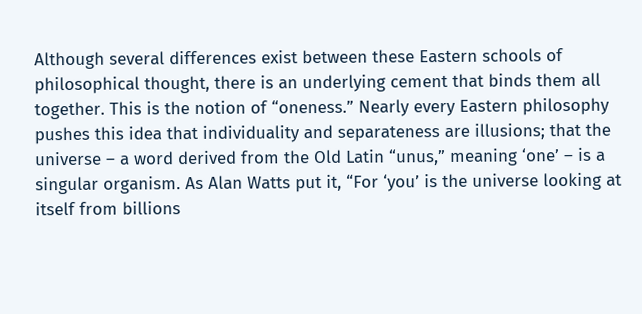Although several differences exist between these Eastern schools of philosophical thought, there is an underlying cement that binds them all together. This is the notion of “oneness.” Nearly every Eastern philosophy pushes this idea that individuality and separateness are illusions; that the universe – a word derived from the Old Latin “unus,” meaning ‘one’ – is a singular organism. As Alan Watts put it, “For ‘you’ is the universe looking at itself from billions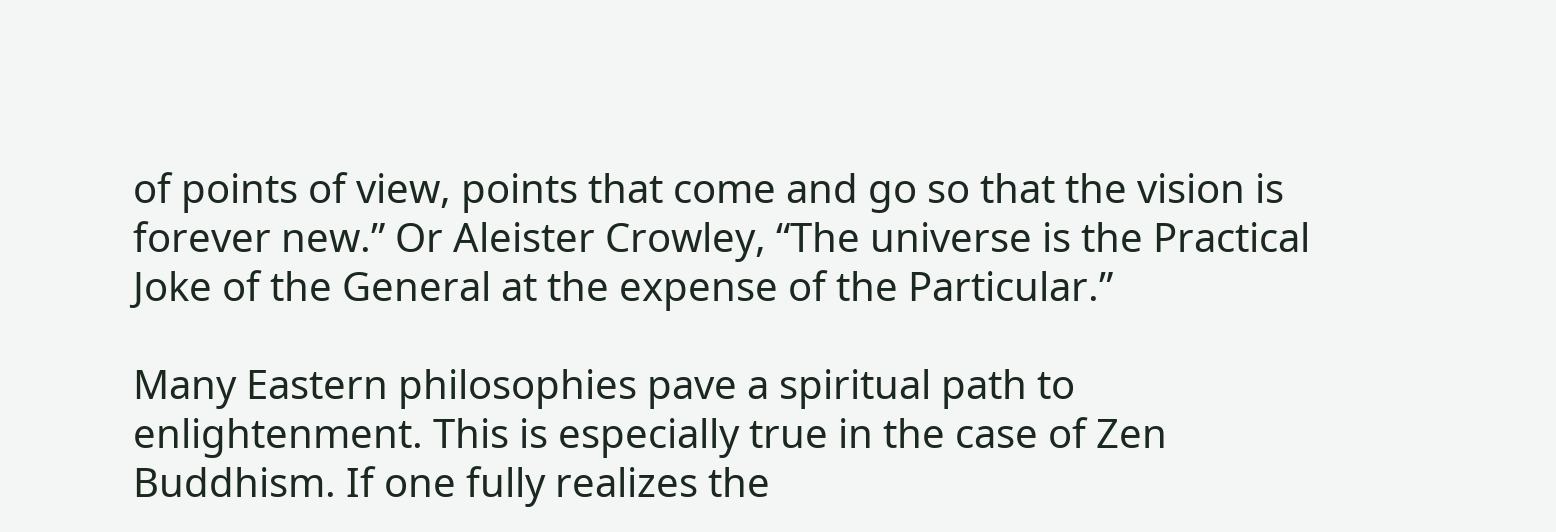of points of view, points that come and go so that the vision is forever new.” Or Aleister Crowley, “The universe is the Practical Joke of the General at the expense of the Particular.”

Many Eastern philosophies pave a spiritual path to enlightenment. This is especially true in the case of Zen Buddhism. If one fully realizes the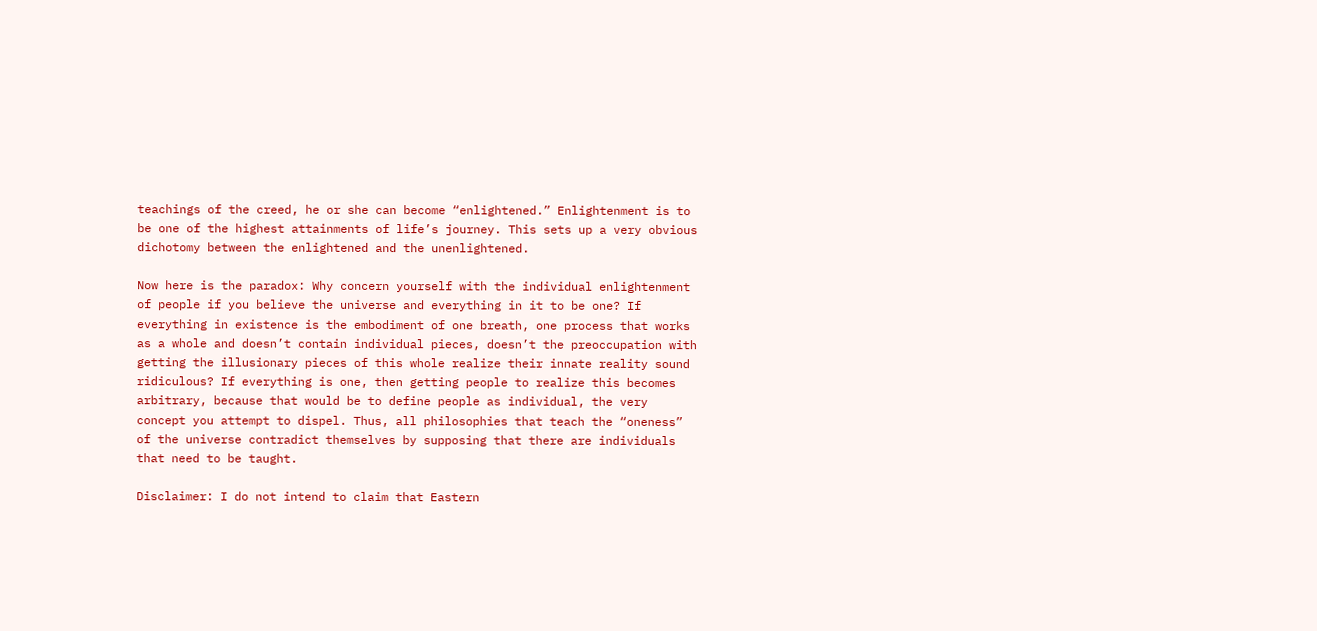teachings of the creed, he or she can become “enlightened.” Enlightenment is to be one of the highest attainments of life’s journey. This sets up a very obvious dichotomy between the enlightened and the unenlightened.

Now here is the paradox: Why concern yourself with the individual enlightenment of people if you believe the universe and everything in it to be one? If everything in existence is the embodiment of one breath, one process that works as a whole and doesn’t contain individual pieces, doesn’t the preoccupation with getting the illusionary pieces of this whole realize their innate reality sound ridiculous? If everything is one, then getting people to realize this becomes arbitrary, because that would be to define people as individual, the very concept you attempt to dispel. Thus, all philosophies that teach the “oneness” of the universe contradict themselves by supposing that there are individuals that need to be taught.

Disclaimer: I do not intend to claim that Eastern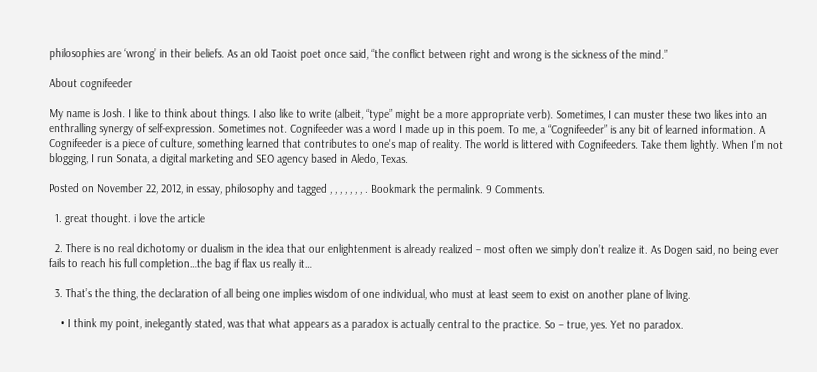philosophies are ‘wrong’ in their beliefs. As an old Taoist poet once said, “the conflict between right and wrong is the sickness of the mind.”

About cognifeeder

My name is Josh. I like to think about things. I also like to write (albeit, “type” might be a more appropriate verb). Sometimes, I can muster these two likes into an enthralling synergy of self-expression. Sometimes not. Cognifeeder was a word I made up in this poem. To me, a “Cognifeeder” is any bit of learned information. A Cognifeeder is a piece of culture, something learned that contributes to one's map of reality. The world is littered with Cognifeeders. Take them lightly. When I’m not blogging, I run Sonata, a digital marketing and SEO agency based in Aledo, Texas.

Posted on November 22, 2012, in essay, philosophy and tagged , , , , , , , . Bookmark the permalink. 9 Comments.

  1. great thought. i love the article

  2. There is no real dichotomy or dualism in the idea that our enlightenment is already realized – most often we simply don’t realize it. As Dogen said, no being ever fails to reach his full completion…the bag if flax us really it…

  3. That’s the thing, the declaration of all being one implies wisdom of one individual, who must at least seem to exist on another plane of living.

    • I think my point, inelegantly stated, was that what appears as a paradox is actually central to the practice. So – true, yes. Yet no paradox.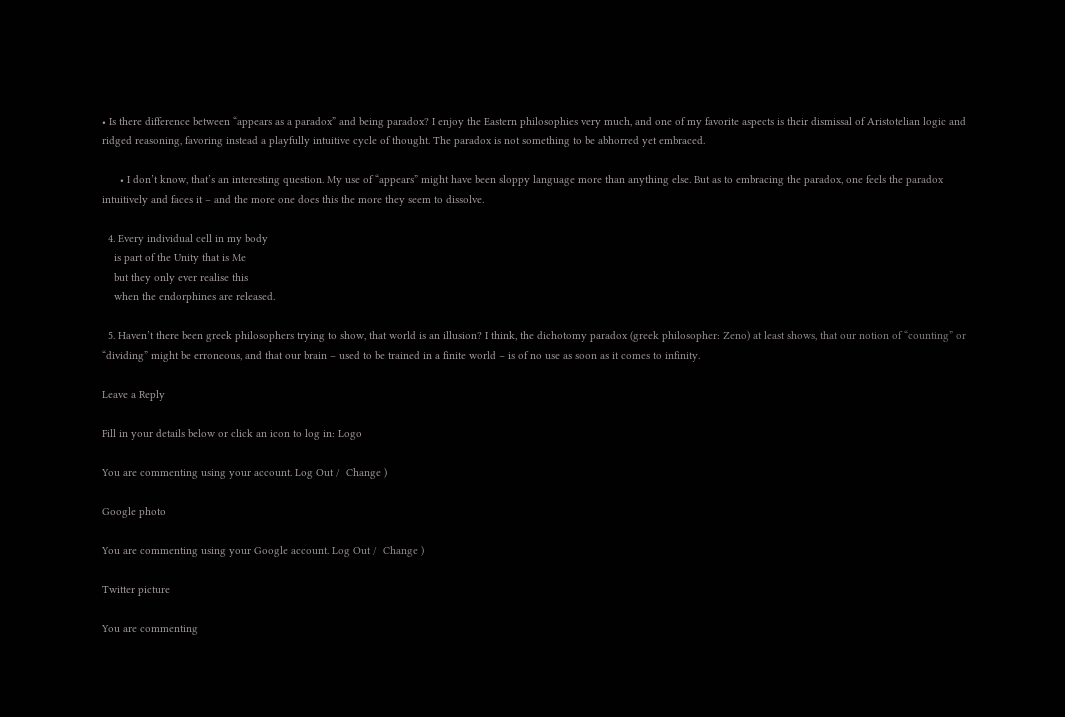• Is there difference between “appears as a paradox” and being paradox? I enjoy the Eastern philosophies very much, and one of my favorite aspects is their dismissal of Aristotelian logic and ridged reasoning, favoring instead a playfully intuitive cycle of thought. The paradox is not something to be abhorred yet embraced.

      • I don’t know, that’s an interesting question. My use of “appears” might have been sloppy language more than anything else. But as to embracing the paradox, one feels the paradox intuitively and faces it – and the more one does this the more they seem to dissolve.

  4. Every individual cell in my body
    is part of the Unity that is Me
    but they only ever realise this
    when the endorphines are released.

  5. Haven’t there been greek philosophers trying to show, that world is an illusion? I think, the dichotomy paradox (greek philosopher: Zeno) at least shows, that our notion of “counting” or “dividing” might be erroneous, and that our brain – used to be trained in a finite world – is of no use as soon as it comes to infinity.

Leave a Reply

Fill in your details below or click an icon to log in: Logo

You are commenting using your account. Log Out /  Change )

Google photo

You are commenting using your Google account. Log Out /  Change )

Twitter picture

You are commenting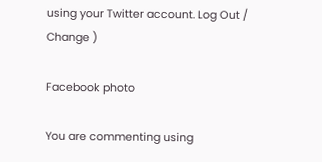using your Twitter account. Log Out /  Change )

Facebook photo

You are commenting using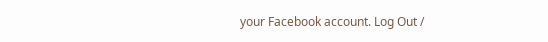your Facebook account. Log Out /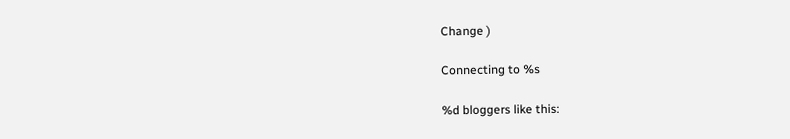Change )

Connecting to %s

%d bloggers like this: